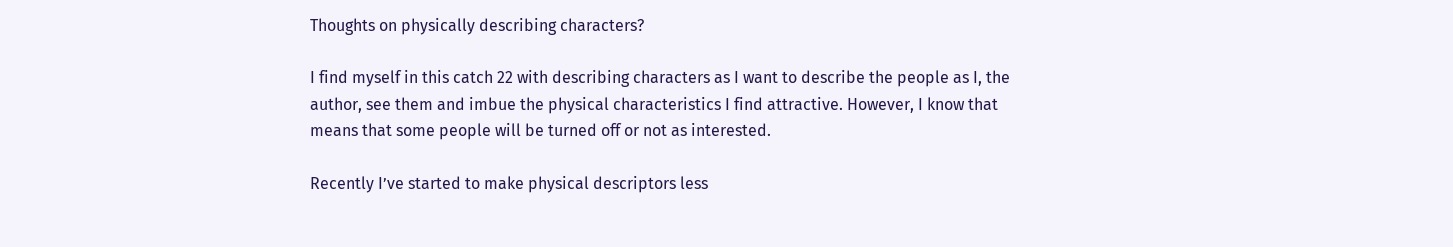Thoughts on physically describing characters?

I find myself in this catch 22 with describing characters as I want to describe the people as I, the author, see them and imbue the physical characteristics I find attractive. However, I know that means that some people will be turned off or not as interested.

Recently I’ve started to make physical descriptors less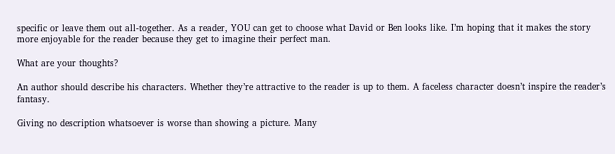specific or leave them out all-together. As a reader, YOU can get to choose what David or Ben looks like. I’m hoping that it makes the story more enjoyable for the reader because they get to imagine their perfect man.

What are your thoughts?

An author should describe his characters. Whether they’re attractive to the reader is up to them. A faceless character doesn’t inspire the reader’s fantasy.

Giving no description whatsoever is worse than showing a picture. Many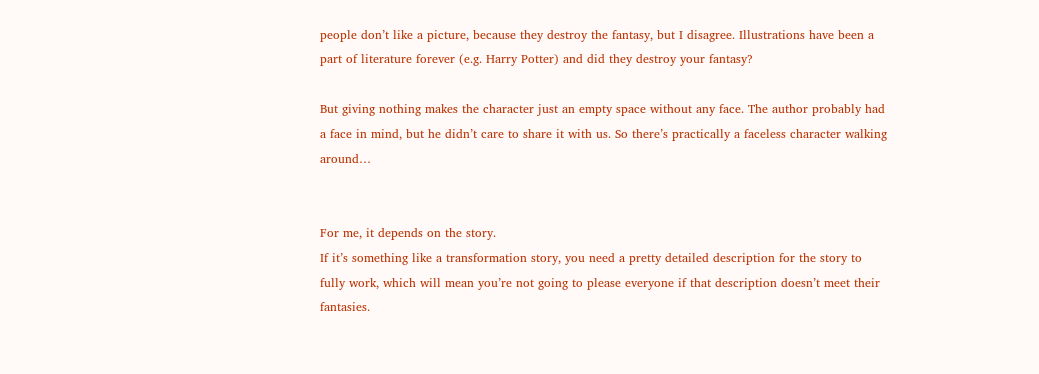people don’t like a picture, because they destroy the fantasy, but I disagree. Illustrations have been a part of literature forever (e.g. Harry Potter) and did they destroy your fantasy?

But giving nothing makes the character just an empty space without any face. The author probably had a face in mind, but he didn’t care to share it with us. So there’s practically a faceless character walking around…


For me, it depends on the story.
If it’s something like a transformation story, you need a pretty detailed description for the story to fully work, which will mean you’re not going to please everyone if that description doesn’t meet their fantasies.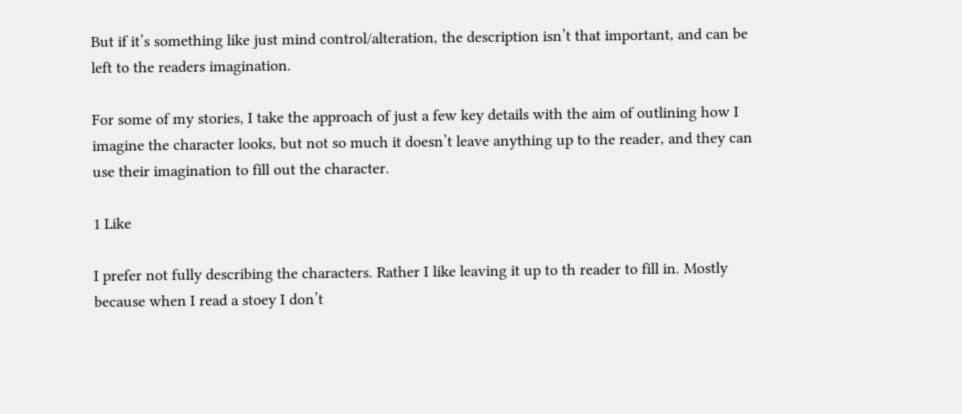But if it’s something like just mind control/alteration, the description isn’t that important, and can be left to the readers imagination.

For some of my stories, I take the approach of just a few key details with the aim of outlining how I imagine the character looks, but not so much it doesn’t leave anything up to the reader, and they can use their imagination to fill out the character.

1 Like

I prefer not fully describing the characters. Rather I like leaving it up to th reader to fill in. Mostly because when I read a stoey I don’t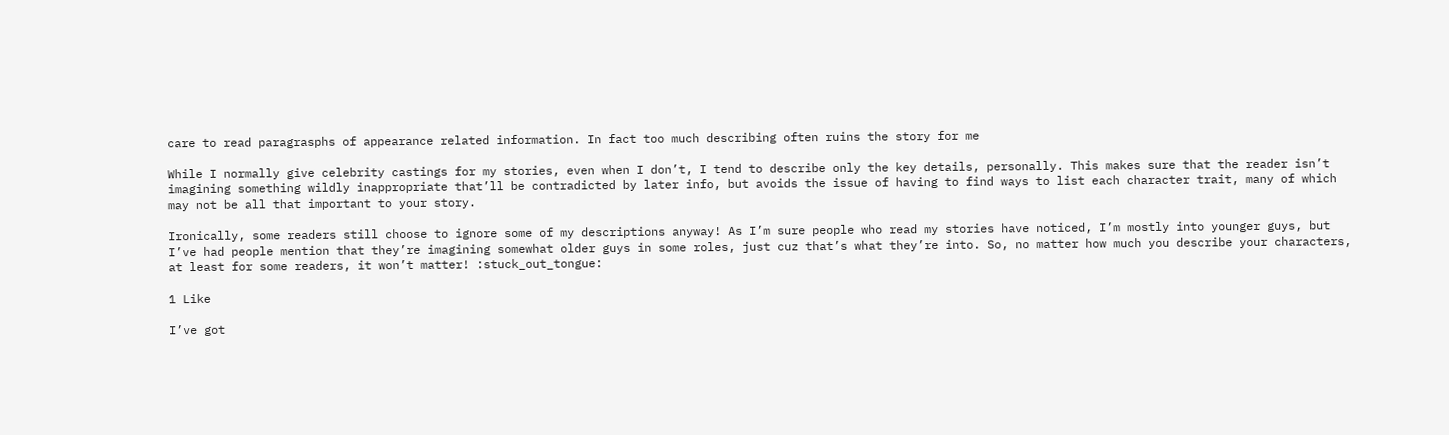care to read paragrasphs of appearance related information. In fact too much describing often ruins the story for me

While I normally give celebrity castings for my stories, even when I don’t, I tend to describe only the key details, personally. This makes sure that the reader isn’t imagining something wildly inappropriate that’ll be contradicted by later info, but avoids the issue of having to find ways to list each character trait, many of which may not be all that important to your story.

Ironically, some readers still choose to ignore some of my descriptions anyway! As I’m sure people who read my stories have noticed, I’m mostly into younger guys, but I’ve had people mention that they’re imagining somewhat older guys in some roles, just cuz that’s what they’re into. So, no matter how much you describe your characters, at least for some readers, it won’t matter! :stuck_out_tongue:

1 Like

I’ve got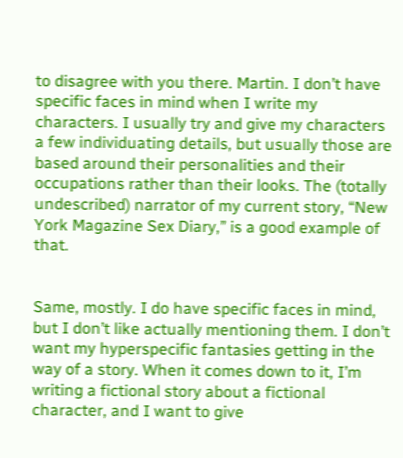to disagree with you there. Martin. I don’t have specific faces in mind when I write my characters. I usually try and give my characters a few individuating details, but usually those are based around their personalities and their occupations rather than their looks. The (totally undescribed) narrator of my current story, “New York Magazine Sex Diary,” is a good example of that.


Same, mostly. I do have specific faces in mind, but I don’t like actually mentioning them. I don’t want my hyperspecific fantasies getting in the way of a story. When it comes down to it, I’m writing a fictional story about a fictional character, and I want to give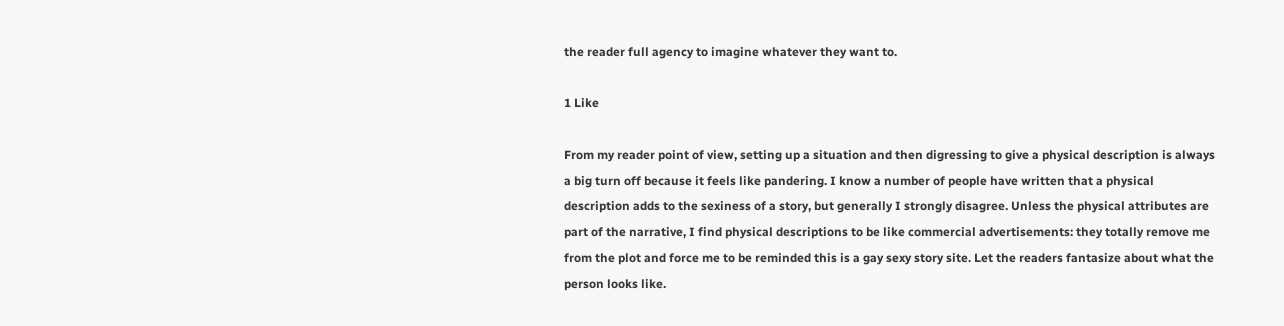the reader full agency to imagine whatever they want to.

1 Like

From my reader point of view, setting up a situation and then digressing to give a physical description is always a big turn off because it feels like pandering. I know a number of people have written that a physical description adds to the sexiness of a story, but generally I strongly disagree. Unless the physical attributes are part of the narrative, I find physical descriptions to be like commercial advertisements: they totally remove me from the plot and force me to be reminded this is a gay sexy story site. Let the readers fantasize about what the person looks like.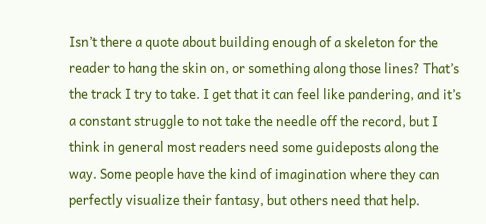Isn’t there a quote about building enough of a skeleton for the reader to hang the skin on, or something along those lines? That’s the track I try to take. I get that it can feel like pandering, and it’s a constant struggle to not take the needle off the record, but I think in general most readers need some guideposts along the way. Some people have the kind of imagination where they can perfectly visualize their fantasy, but others need that help.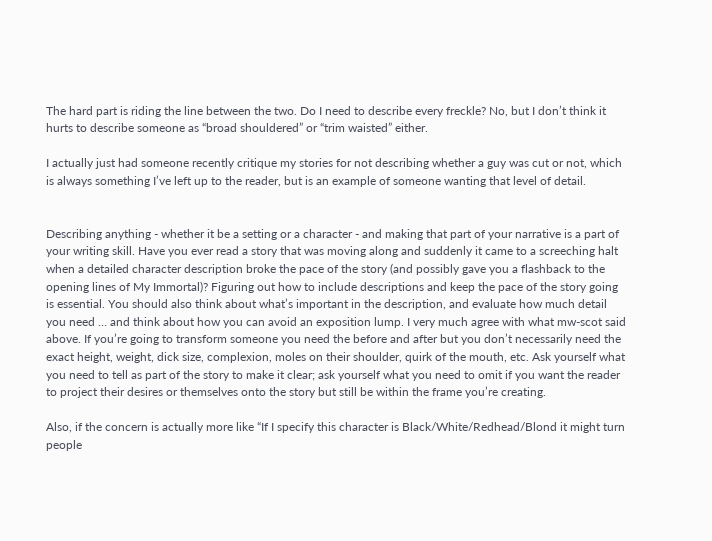The hard part is riding the line between the two. Do I need to describe every freckle? No, but I don’t think it hurts to describe someone as “broad shouldered” or “trim waisted” either.

I actually just had someone recently critique my stories for not describing whether a guy was cut or not, which is always something I’ve left up to the reader, but is an example of someone wanting that level of detail.


Describing anything - whether it be a setting or a character - and making that part of your narrative is a part of your writing skill. Have you ever read a story that was moving along and suddenly it came to a screeching halt when a detailed character description broke the pace of the story (and possibly gave you a flashback to the opening lines of My Immortal)? Figuring out how to include descriptions and keep the pace of the story going is essential. You should also think about what’s important in the description, and evaluate how much detail you need … and think about how you can avoid an exposition lump. I very much agree with what mw-scot said above. If you’re going to transform someone you need the before and after but you don’t necessarily need the exact height, weight, dick size, complexion, moles on their shoulder, quirk of the mouth, etc. Ask yourself what you need to tell as part of the story to make it clear; ask yourself what you need to omit if you want the reader to project their desires or themselves onto the story but still be within the frame you’re creating.

Also, if the concern is actually more like “If I specify this character is Black/White/Redhead/Blond it might turn people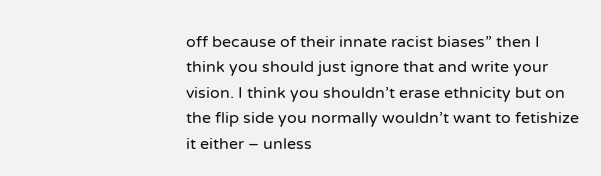off because of their innate racist biases” then I think you should just ignore that and write your vision. I think you shouldn’t erase ethnicity but on the flip side you normally wouldn’t want to fetishize it either – unless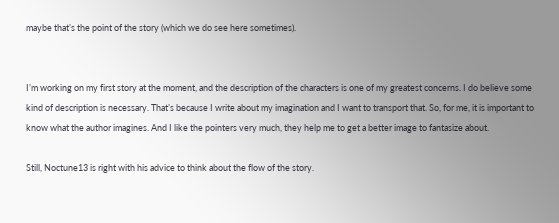maybe that’s the point of the story (which we do see here sometimes).


I’m working on my first story at the moment, and the description of the characters is one of my greatest concerns. I do believe some kind of description is necessary. That’s because I write about my imagination and I want to transport that. So, for me, it is important to know what the author imagines. And I like the pointers very much, they help me to get a better image to fantasize about.

Still, Noctune13 is right with his advice to think about the flow of the story.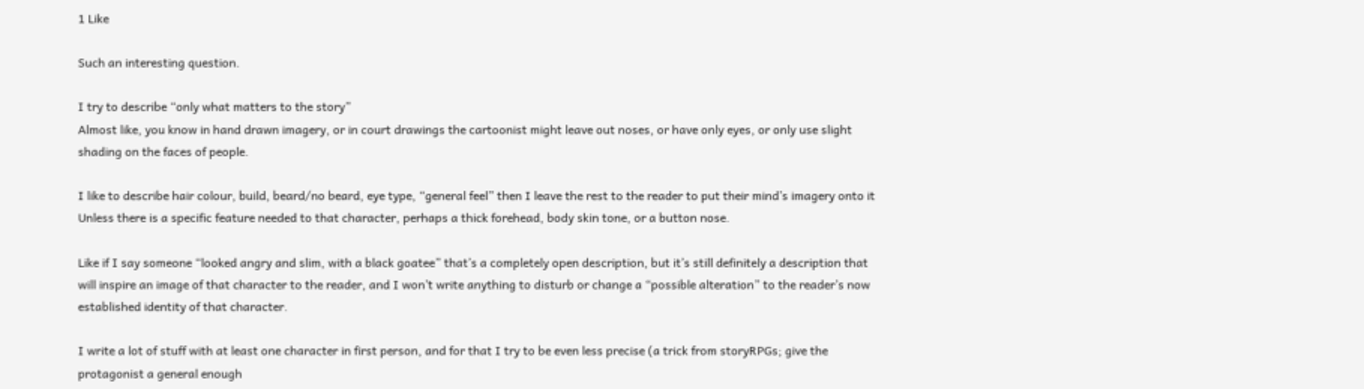1 Like

Such an interesting question.

I try to describe “only what matters to the story”
Almost like, you know in hand drawn imagery, or in court drawings the cartoonist might leave out noses, or have only eyes, or only use slight shading on the faces of people.

I like to describe hair colour, build, beard/no beard, eye type, “general feel” then I leave the rest to the reader to put their mind’s imagery onto it Unless there is a specific feature needed to that character, perhaps a thick forehead, body skin tone, or a button nose.

Like if I say someone “looked angry and slim, with a black goatee” that’s a completely open description, but it’s still definitely a description that will inspire an image of that character to the reader, and I won’t write anything to disturb or change a “possible alteration” to the reader’s now established identity of that character.

I write a lot of stuff with at least one character in first person, and for that I try to be even less precise (a trick from storyRPGs; give the protagonist a general enough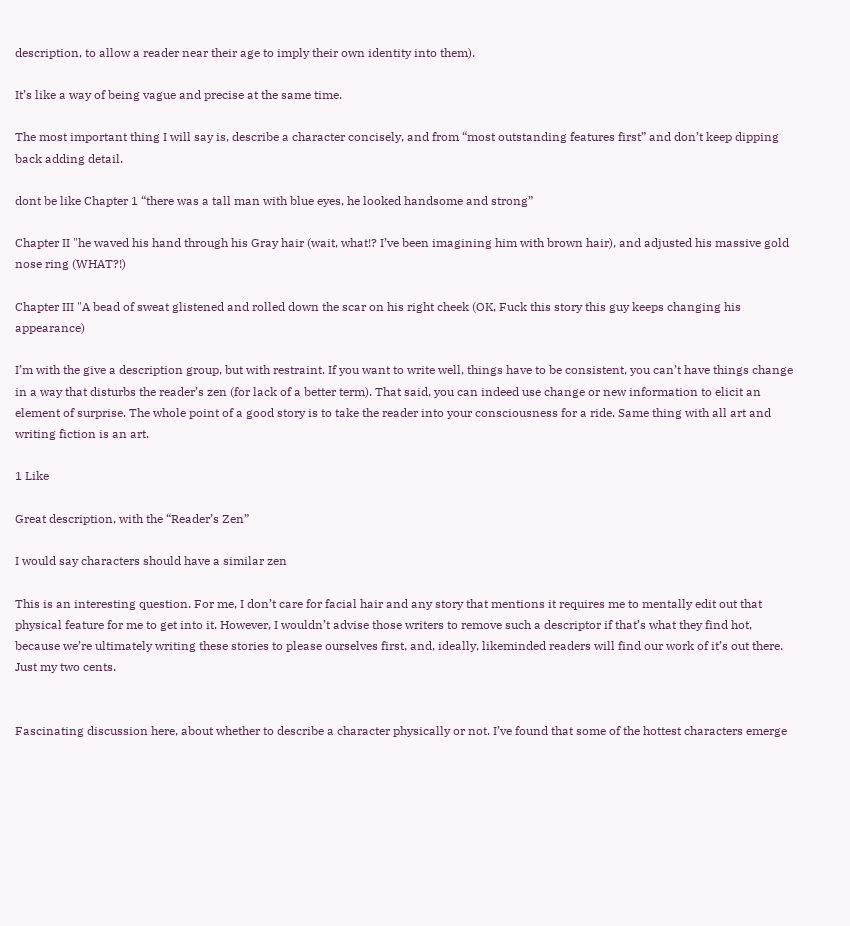description, to allow a reader near their age to imply their own identity into them).

It’s like a way of being vague and precise at the same time.

The most important thing I will say is, describe a character concisely, and from “most outstanding features first” and don’t keep dipping back adding detail.

dont be like Chapter 1 “there was a tall man with blue eyes, he looked handsome and strong”

Chapter II "he waved his hand through his Gray hair (wait, what!? I’ve been imagining him with brown hair), and adjusted his massive gold nose ring (WHAT?!)

Chapter III "A bead of sweat glistened and rolled down the scar on his right cheek (OK, Fuck this story this guy keeps changing his appearance)

I’m with the give a description group, but with restraint. If you want to write well, things have to be consistent, you can’t have things change in a way that disturbs the reader’s zen (for lack of a better term). That said, you can indeed use change or new information to elicit an element of surprise. The whole point of a good story is to take the reader into your consciousness for a ride. Same thing with all art and writing fiction is an art.

1 Like

Great description, with the “Reader’s Zen”

I would say characters should have a similar zen

This is an interesting question. For me, I don’t care for facial hair and any story that mentions it requires me to mentally edit out that physical feature for me to get into it. However, I wouldn’t advise those writers to remove such a descriptor if that’s what they find hot, because we’re ultimately writing these stories to please ourselves first, and, ideally, likeminded readers will find our work of it’s out there. Just my two cents.


Fascinating discussion here, about whether to describe a character physically or not. I’ve found that some of the hottest characters emerge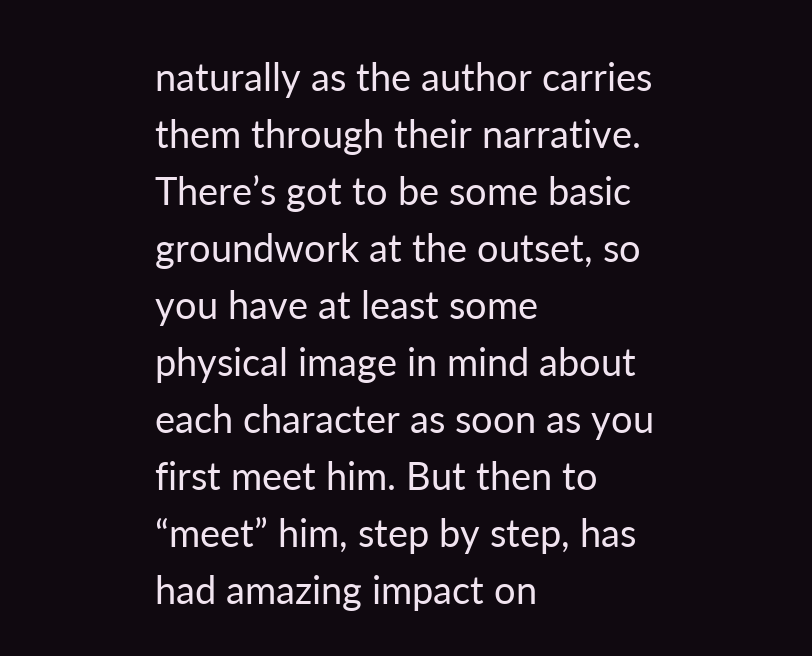naturally as the author carries them through their narrative. There’s got to be some basic groundwork at the outset, so you have at least some physical image in mind about each character as soon as you first meet him. But then to “meet” him, step by step, has had amazing impact on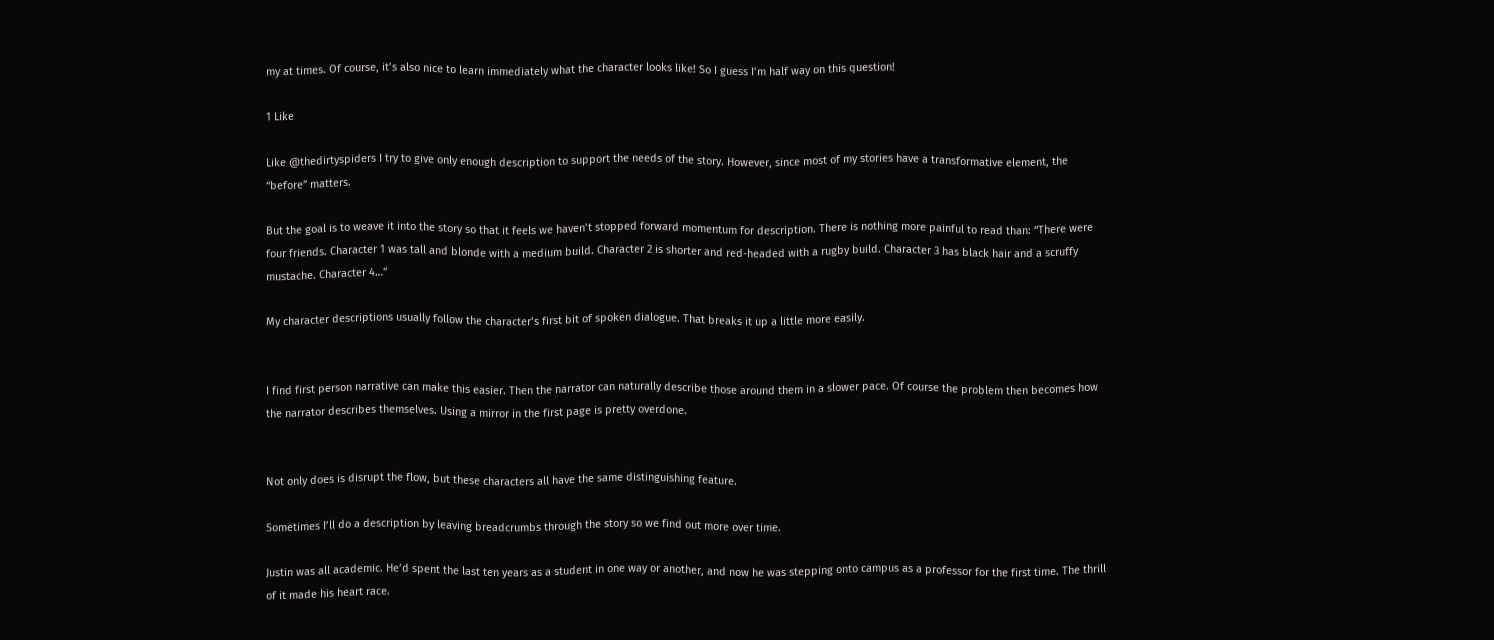my at times. Of course, it’s also nice to learn immediately what the character looks like! So I guess I’m half way on this question!

1 Like

Like @thedirtyspiders I try to give only enough description to support the needs of the story. However, since most of my stories have a transformative element, the “before” matters.

But the goal is to weave it into the story so that it feels we haven’t stopped forward momentum for description. There is nothing more painful to read than: “There were four friends. Character 1 was tall and blonde with a medium build. Character 2 is shorter and red-headed with a rugby build. Character 3 has black hair and a scruffy mustache. Character 4…”

My character descriptions usually follow the character’s first bit of spoken dialogue. That breaks it up a little more easily.


I find first person narrative can make this easier. Then the narrator can naturally describe those around them in a slower pace. Of course the problem then becomes how the narrator describes themselves. Using a mirror in the first page is pretty overdone.


Not only does is disrupt the flow, but these characters all have the same distinguishing feature.

Sometimes I’ll do a description by leaving breadcrumbs through the story so we find out more over time.

Justin was all academic. He’d spent the last ten years as a student in one way or another, and now he was stepping onto campus as a professor for the first time. The thrill of it made his heart race.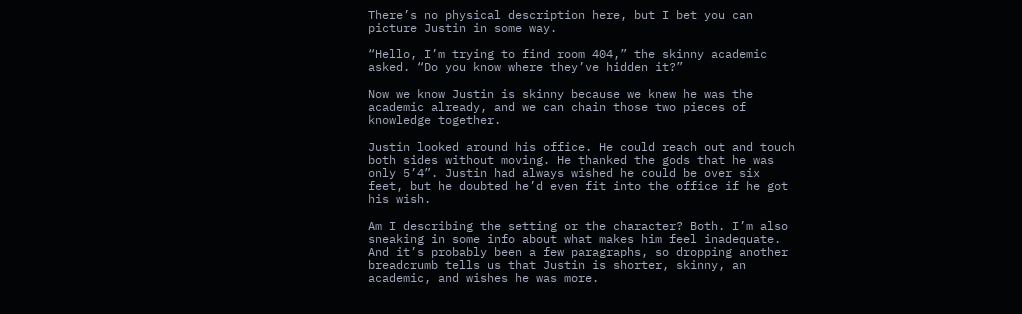There’s no physical description here, but I bet you can picture Justin in some way.

“Hello, I’m trying to find room 404,” the skinny academic asked. “Do you know where they’ve hidden it?”

Now we know Justin is skinny because we knew he was the academic already, and we can chain those two pieces of knowledge together.

Justin looked around his office. He could reach out and touch both sides without moving. He thanked the gods that he was only 5’4”. Justin had always wished he could be over six feet, but he doubted he’d even fit into the office if he got his wish.

Am I describing the setting or the character? Both. I’m also sneaking in some info about what makes him feel inadequate. And it’s probably been a few paragraphs, so dropping another breadcrumb tells us that Justin is shorter, skinny, an academic, and wishes he was more.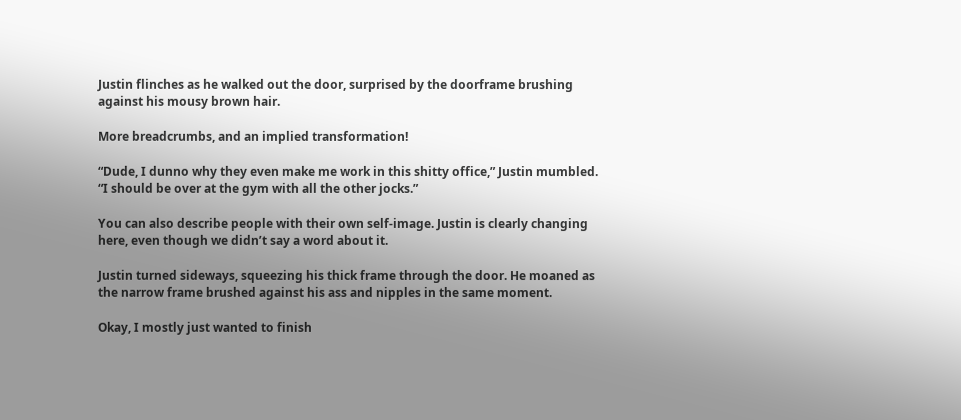Justin flinches as he walked out the door, surprised by the doorframe brushing against his mousy brown hair.

More breadcrumbs, and an implied transformation!

“Dude, I dunno why they even make me work in this shitty office,” Justin mumbled. “I should be over at the gym with all the other jocks.”

You can also describe people with their own self-image. Justin is clearly changing here, even though we didn’t say a word about it.

Justin turned sideways, squeezing his thick frame through the door. He moaned as the narrow frame brushed against his ass and nipples in the same moment.

Okay, I mostly just wanted to finish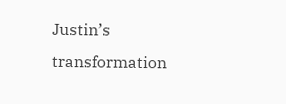Justin’s transformation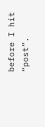before I hit “post”.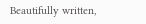Beautifully written,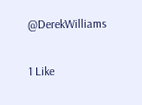@DerekWilliams

1 Like